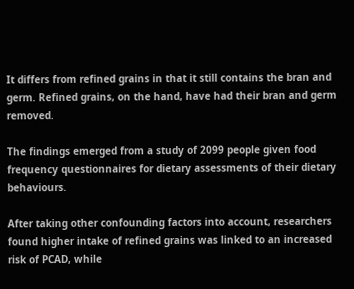It differs from refined grains in that it still contains the bran and germ. Refined grains, on the hand, have had their bran and germ removed.

The findings emerged from a study of 2099 people given food frequency questionnaires for dietary assessments of their dietary behaviours.

After taking other confounding factors into account, researchers found higher intake of refined grains was linked to an increased risk of PCAD, while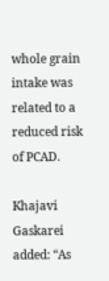whole grain intake was related to a reduced risk of PCAD.

Khajavi Gaskarei added: “As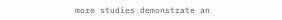more studies demonstrate an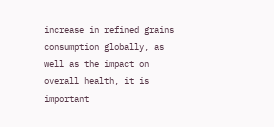increase in refined grains consumption globally, as well as the impact on overall health, it is important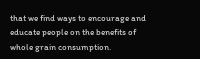that we find ways to encourage and educate people on the benefits of whole grain consumption.